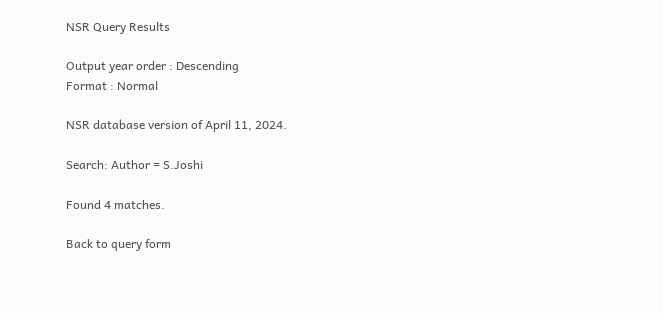NSR Query Results

Output year order : Descending
Format : Normal

NSR database version of April 11, 2024.

Search: Author = S.Joshi

Found 4 matches.

Back to query form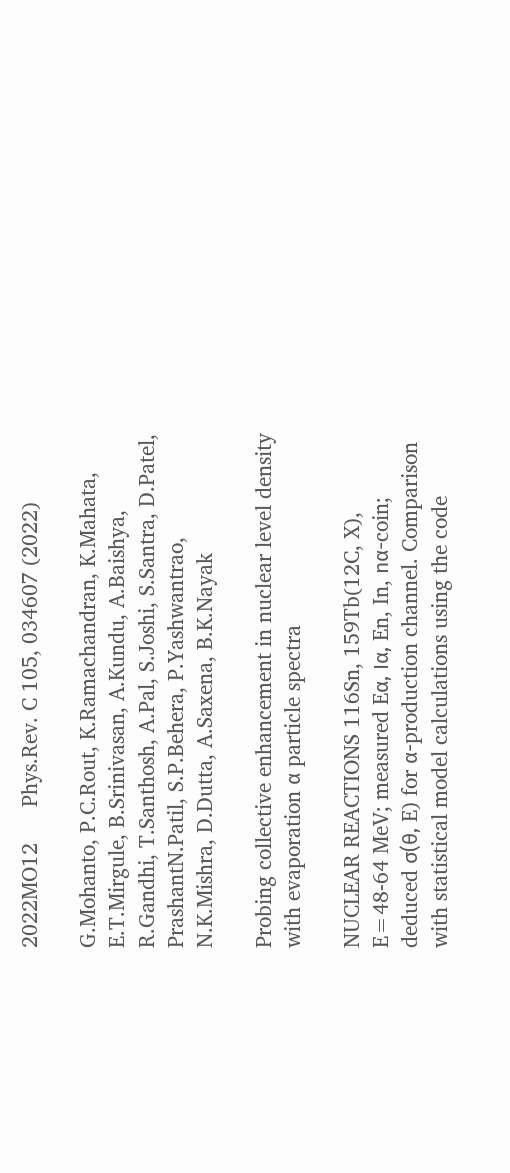2022MO12      Phys.Rev. C 105, 034607 (2022)

G.Mohanto, P.C.Rout, K.Ramachandran, K.Mahata, E.T.Mirgule, B.Srinivasan, A.Kundu, A.Baishya, R.Gandhi, T.Santhosh, A.Pal, S.Joshi, S.Santra, D.Patel, PrashantN.Patil, S.P.Behera, P.Yashwantrao, N.K.Mishra, D.Dutta, A.Saxena, B.K.Nayak

Probing collective enhancement in nuclear level density with evaporation α particle spectra

NUCLEAR REACTIONS 116Sn, 159Tb(12C, X), E=48-64 MeV; measured Eα, Iα, En, In, nα-coin; deduced σ(θ, E) for α-production channel. Comparison with statistical model calculations using the code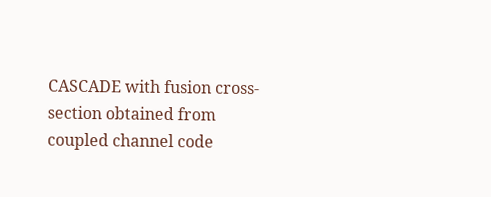CASCADE with fusion cross-section obtained from coupled channel code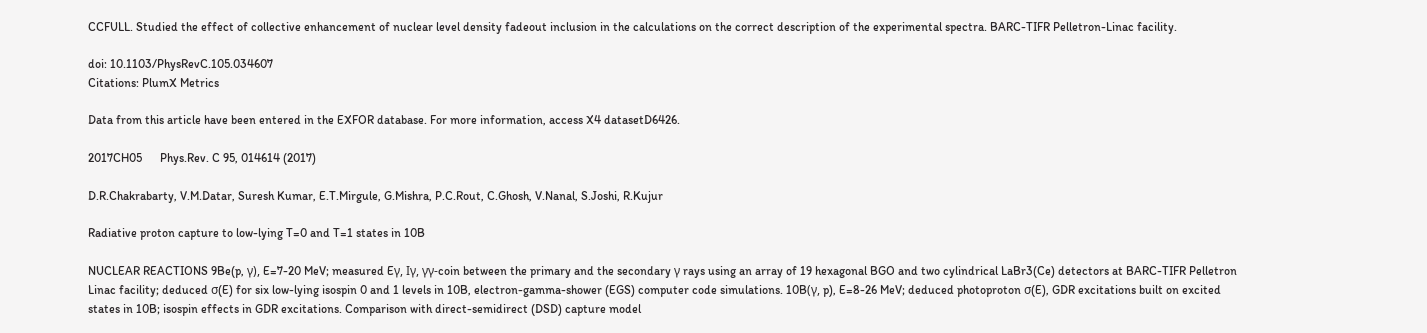CCFULL. Studied the effect of collective enhancement of nuclear level density fadeout inclusion in the calculations on the correct description of the experimental spectra. BARC-TIFR Pelletron-Linac facility.

doi: 10.1103/PhysRevC.105.034607
Citations: PlumX Metrics

Data from this article have been entered in the EXFOR database. For more information, access X4 datasetD6426.

2017CH05      Phys.Rev. C 95, 014614 (2017)

D.R.Chakrabarty, V.M.Datar, Suresh Kumar, E.T.Mirgule, G.Mishra, P.C.Rout, C.Ghosh, V.Nanal, S.Joshi, R.Kujur

Radiative proton capture to low-lying T=0 and T=1 states in 10B

NUCLEAR REACTIONS 9Be(p, γ), E=7-20 MeV; measured Eγ, Iγ, γγ-coin between the primary and the secondary γ rays using an array of 19 hexagonal BGO and two cylindrical LaBr3(Ce) detectors at BARC-TIFR Pelletron Linac facility; deduced σ(E) for six low-lying isospin 0 and 1 levels in 10B, electron-gamma-shower (EGS) computer code simulations. 10B(γ, p), E=8-26 MeV; deduced photoproton σ(E), GDR excitations built on excited states in 10B; isospin effects in GDR excitations. Comparison with direct-semidirect (DSD) capture model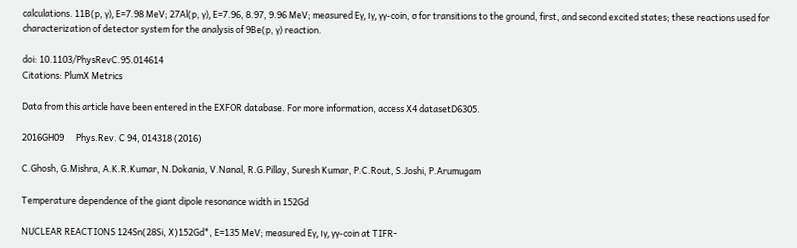calculations. 11B(p, γ), E=7.98 MeV; 27Al(p, γ), E=7.96, 8.97, 9.96 MeV; measured Eγ, Iγ, γγ-coin, σ for transitions to the ground, first, and second excited states; these reactions used for characterization of detector system for the analysis of 9Be(p, γ) reaction.

doi: 10.1103/PhysRevC.95.014614
Citations: PlumX Metrics

Data from this article have been entered in the EXFOR database. For more information, access X4 datasetD6305.

2016GH09      Phys.Rev. C 94, 014318 (2016)

C.Ghosh, G.Mishra, A.K.R.Kumar, N.Dokania, V.Nanal, R.G.Pillay, Suresh Kumar, P.C.Rout, S.Joshi, P.Arumugam

Temperature dependence of the giant dipole resonance width in 152Gd

NUCLEAR REACTIONS 124Sn(28Si, X)152Gd*, E=135 MeV; measured Eγ, Iγ, γγ-coin at TIFR-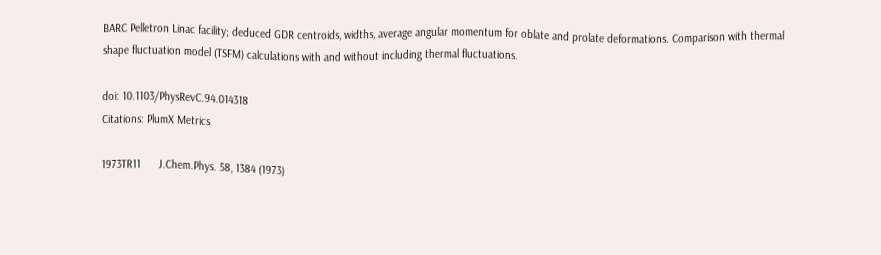BARC Pelletron Linac facility; deduced GDR centroids, widths, average angular momentum for oblate and prolate deformations. Comparison with thermal shape fluctuation model (TSFM) calculations with and without including thermal fluctuations.

doi: 10.1103/PhysRevC.94.014318
Citations: PlumX Metrics

1973TR11      J.Chem.Phys. 58, 1384 (1973)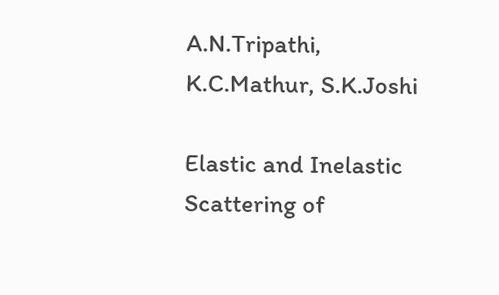A.N.Tripathi, K.C.Mathur, S.K.Joshi

Elastic and Inelastic Scattering of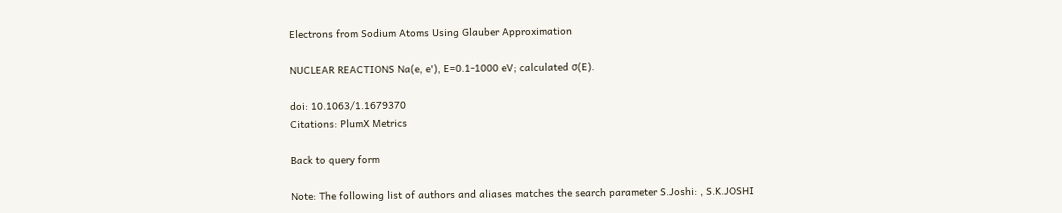Electrons from Sodium Atoms Using Glauber Approximation

NUCLEAR REACTIONS Na(e, e'), E=0.1-1000 eV; calculated σ(E).

doi: 10.1063/1.1679370
Citations: PlumX Metrics

Back to query form

Note: The following list of authors and aliases matches the search parameter S.Joshi: , S.K.JOSHI